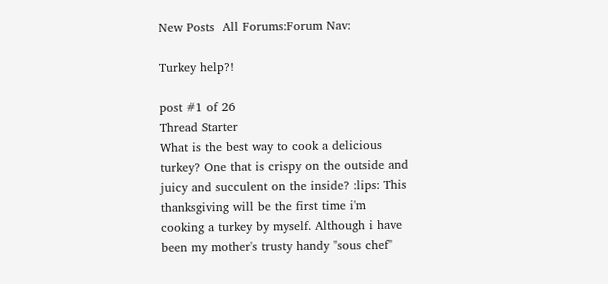New Posts  All Forums:Forum Nav:

Turkey help?!

post #1 of 26
Thread Starter
What is the best way to cook a delicious turkey? One that is crispy on the outside and juicy and succulent on the inside? :lips: This thanksgiving will be the first time i'm cooking a turkey by myself. Although i have been my mother's trusty handy "sous chef"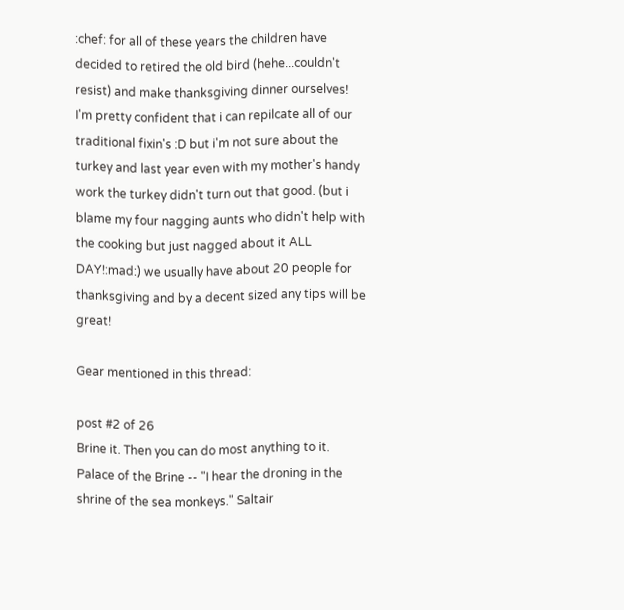:chef: for all of these years the children have decided to retired the old bird (hehe...couldn't resist) and make thanksgiving dinner ourselves! I'm pretty confident that i can repilcate all of our traditional fixin's :D but i'm not sure about the turkey and last year even with my mother's handy work the turkey didn't turn out that good. (but i blame my four nagging aunts who didn't help with the cooking but just nagged about it ALL DAY!:mad:) we usually have about 20 people for thanksgiving and by a decent sized any tips will be great!

Gear mentioned in this thread:

post #2 of 26
Brine it. Then you can do most anything to it.
Palace of the Brine -- "I hear the droning in the shrine of the sea monkeys." Saltair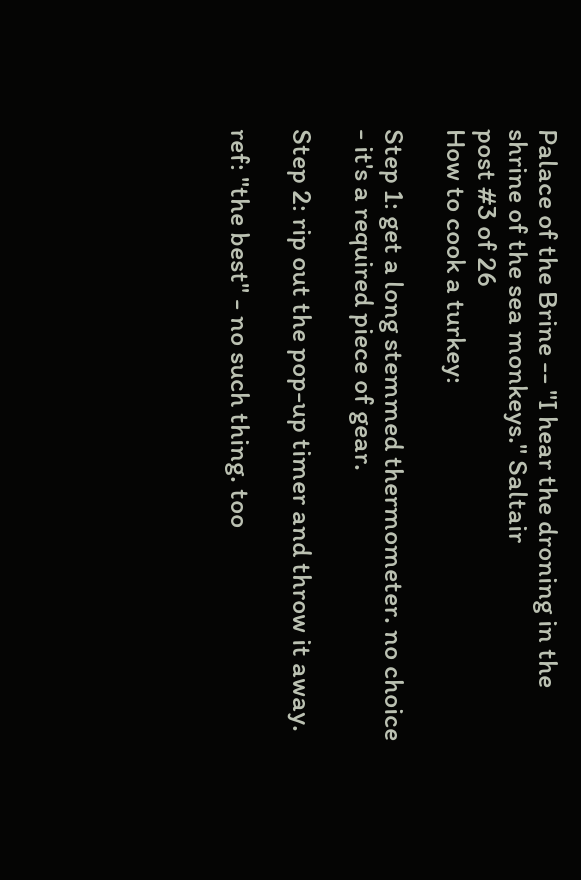Palace of the Brine -- "I hear the droning in the shrine of the sea monkeys." Saltair
post #3 of 26
How to cook a turkey:

Step 1: get a long stemmed thermometer. no choice - it's a required piece of gear.

Step 2: rip out the pop-up timer and throw it away.

ref: "the best" - no such thing. too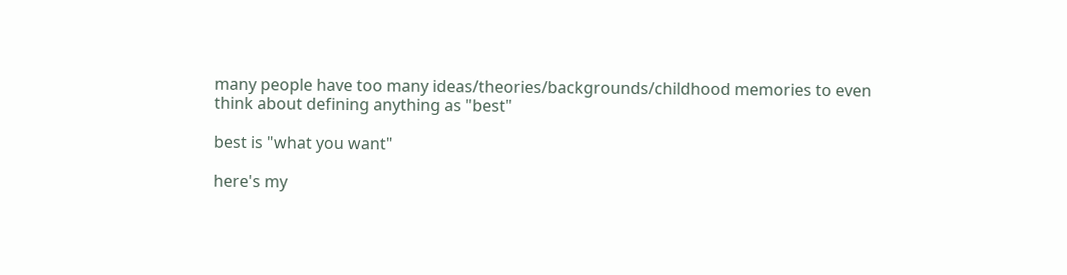many people have too many ideas/theories/backgrounds/childhood memories to even think about defining anything as "best"

best is "what you want"

here's my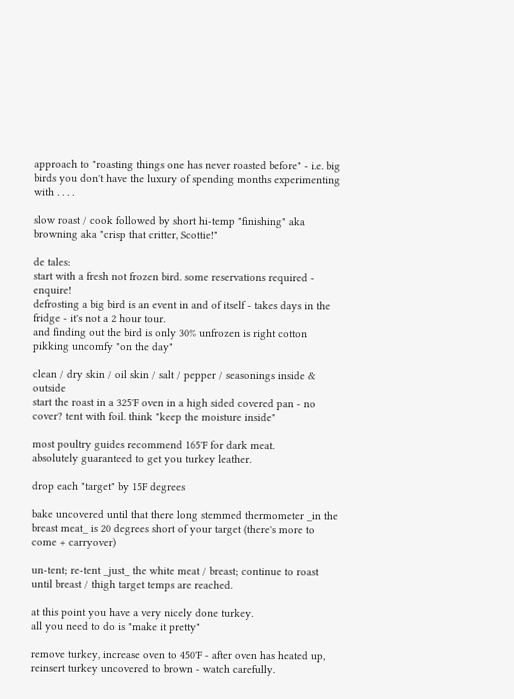approach to "roasting things one has never roasted before" - i.e. big birds you don't have the luxury of spending months experimenting with . . . .

slow roast / cook followed by short hi-temp "finishing" aka browning aka "crisp that critter, Scottie!"

de tales:
start with a fresh not frozen bird. some reservations required - enquire!
defrosting a big bird is an event in and of itself - takes days in the fridge - it's not a 2 hour tour.
and finding out the bird is only 30% unfrozen is right cotton pikking uncomfy "on the day"

clean / dry skin / oil skin / salt / pepper / seasonings inside & outside
start the roast in a 325'F oven in a high sided covered pan - no cover? tent with foil. think "keep the moisture inside"

most poultry guides recommend 165'F for dark meat.
absolutely guaranteed to get you turkey leather.

drop each "target" by 15F degrees

bake uncovered until that there long stemmed thermometer _in the breast meat_ is 20 degrees short of your target (there's more to come + carryover)

un-tent; re-tent _just_ the white meat / breast; continue to roast until breast / thigh target temps are reached.

at this point you have a very nicely done turkey.
all you need to do is "make it pretty"

remove turkey, increase oven to 450'F - after oven has heated up, reinsert turkey uncovered to brown - watch carefully.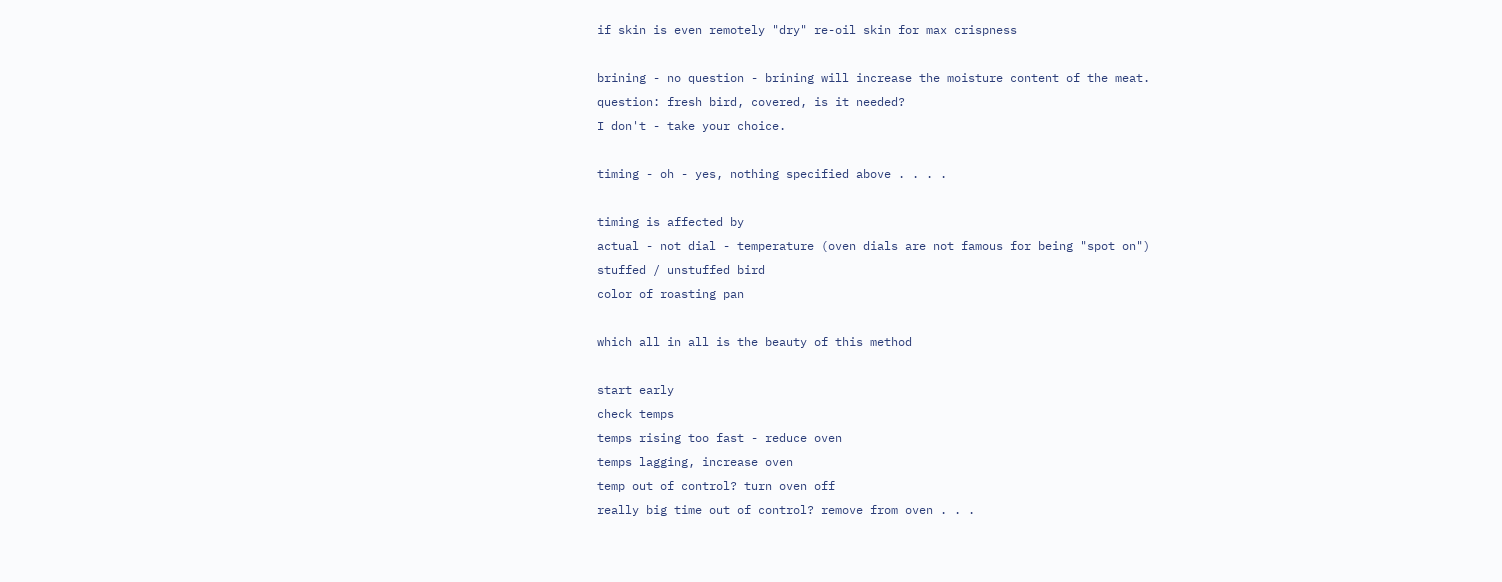if skin is even remotely "dry" re-oil skin for max crispness

brining - no question - brining will increase the moisture content of the meat.
question: fresh bird, covered, is it needed?
I don't - take your choice.

timing - oh - yes, nothing specified above . . . .

timing is affected by
actual - not dial - temperature (oven dials are not famous for being "spot on")
stuffed / unstuffed bird
color of roasting pan

which all in all is the beauty of this method

start early
check temps
temps rising too fast - reduce oven
temps lagging, increase oven
temp out of control? turn oven off
really big time out of control? remove from oven . . .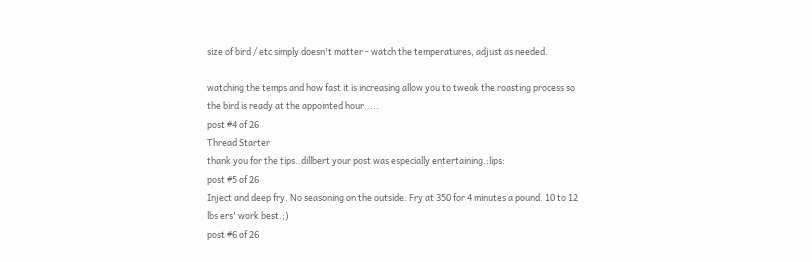size of bird / etc simply doesn't matter - watch the temperatures, adjust as needed.

watching the temps and how fast it is increasing allow you to tweak the roasting process so the bird is ready at the appointed hour.....
post #4 of 26
Thread Starter
thank you for the tips..dillbert your post was especially entertaining.:lips:
post #5 of 26
Inject and deep fry. No seasoning on the outside. Fry at 350 for 4 minutes a pound. 10 to 12 lbs ers' work best.;)
post #6 of 26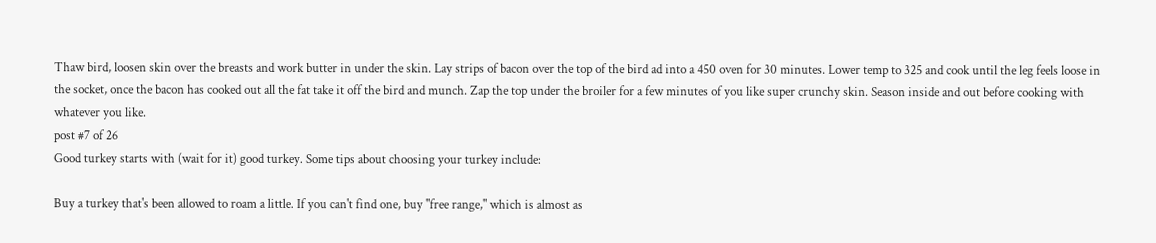Thaw bird, loosen skin over the breasts and work butter in under the skin. Lay strips of bacon over the top of the bird ad into a 450 oven for 30 minutes. Lower temp to 325 and cook until the leg feels loose in the socket, once the bacon has cooked out all the fat take it off the bird and munch. Zap the top under the broiler for a few minutes of you like super crunchy skin. Season inside and out before cooking with whatever you like.
post #7 of 26
Good turkey starts with (wait for it) good turkey. Some tips about choosing your turkey include:

Buy a turkey that's been allowed to roam a little. If you can't find one, buy "free range," which is almost as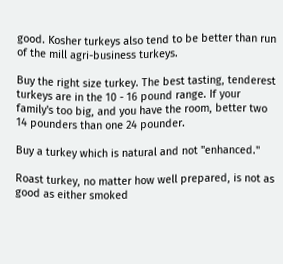good. Kosher turkeys also tend to be better than run of the mill agri-business turkeys.

Buy the right size turkey. The best tasting, tenderest turkeys are in the 10 - 16 pound range. If your family's too big, and you have the room, better two 14 pounders than one 24 pounder.

Buy a turkey which is natural and not "enhanced."

Roast turkey, no matter how well prepared, is not as good as either smoked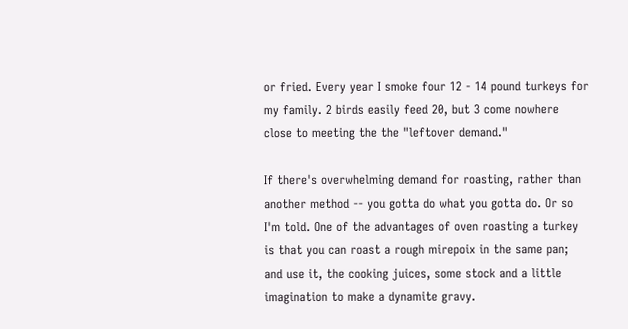or fried. Every year I smoke four 12 - 14 pound turkeys for my family. 2 birds easily feed 20, but 3 come nowhere close to meeting the the "leftover demand."

If there's overwhelming demand for roasting, rather than another method -- you gotta do what you gotta do. Or so I'm told. One of the advantages of oven roasting a turkey is that you can roast a rough mirepoix in the same pan; and use it, the cooking juices, some stock and a little imagination to make a dynamite gravy.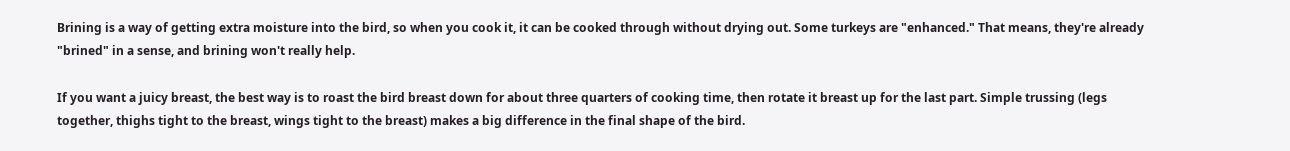Brining is a way of getting extra moisture into the bird, so when you cook it, it can be cooked through without drying out. Some turkeys are "enhanced." That means, they're already "brined" in a sense, and brining won't really help.

If you want a juicy breast, the best way is to roast the bird breast down for about three quarters of cooking time, then rotate it breast up for the last part. Simple trussing (legs together, thighs tight to the breast, wings tight to the breast) makes a big difference in the final shape of the bird.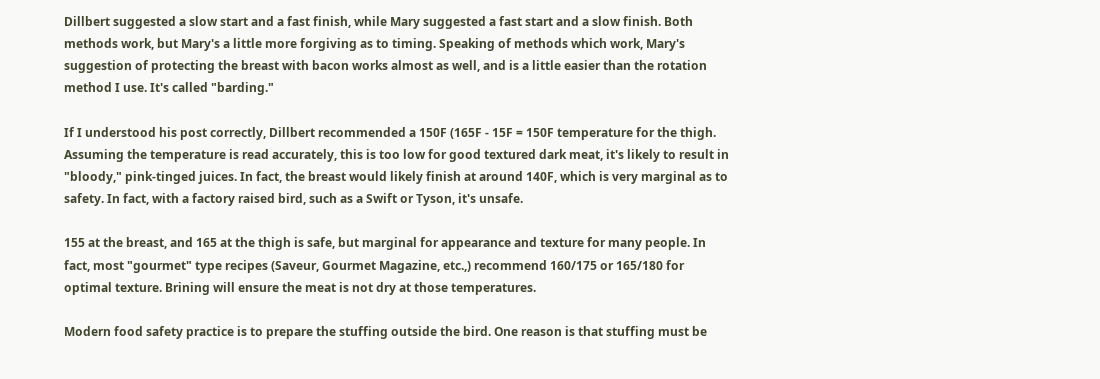Dillbert suggested a slow start and a fast finish, while Mary suggested a fast start and a slow finish. Both methods work, but Mary's a little more forgiving as to timing. Speaking of methods which work, Mary's suggestion of protecting the breast with bacon works almost as well, and is a little easier than the rotation method I use. It's called "barding."

If I understood his post correctly, Dillbert recommended a 150F (165F - 15F = 150F temperature for the thigh. Assuming the temperature is read accurately, this is too low for good textured dark meat, it's likely to result in "bloody," pink-tinged juices. In fact, the breast would likely finish at around 140F, which is very marginal as to safety. In fact, with a factory raised bird, such as a Swift or Tyson, it's unsafe.

155 at the breast, and 165 at the thigh is safe, but marginal for appearance and texture for many people. In fact, most "gourmet" type recipes (Saveur, Gourmet Magazine, etc.,) recommend 160/175 or 165/180 for optimal texture. Brining will ensure the meat is not dry at those temperatures.

Modern food safety practice is to prepare the stuffing outside the bird. One reason is that stuffing must be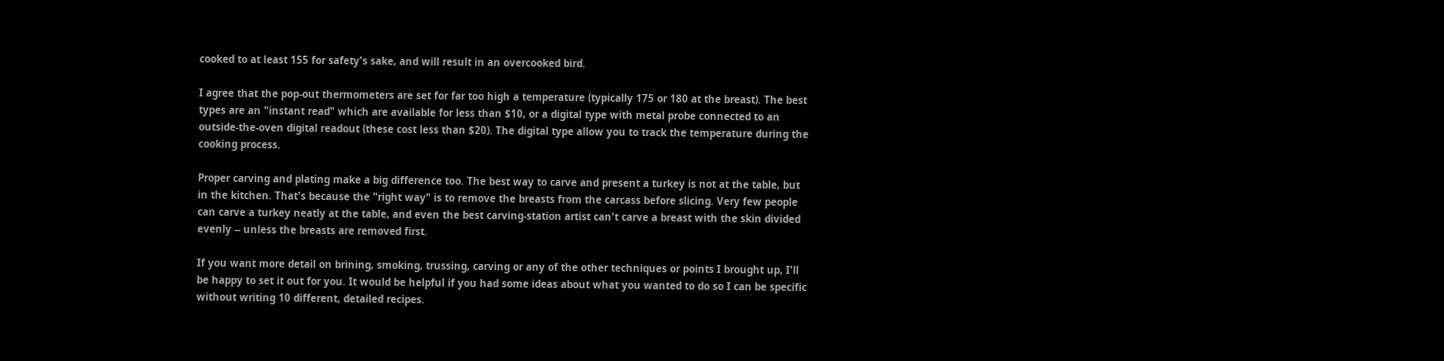cooked to at least 155 for safety's sake, and will result in an overcooked bird.

I agree that the pop-out thermometers are set for far too high a temperature (typically 175 or 180 at the breast). The best types are an "instant read" which are available for less than $10, or a digital type with metal probe connected to an outside-the-oven digital readout (these cost less than $20). The digital type allow you to track the temperature during the cooking process.

Proper carving and plating make a big difference too. The best way to carve and present a turkey is not at the table, but in the kitchen. That's because the "right way" is to remove the breasts from the carcass before slicing. Very few people can carve a turkey neatly at the table, and even the best carving-station artist can't carve a breast with the skin divided evenly -- unless the breasts are removed first.

If you want more detail on brining, smoking, trussing, carving or any of the other techniques or points I brought up, I'll be happy to set it out for you. It would be helpful if you had some ideas about what you wanted to do so I can be specific without writing 10 different, detailed recipes.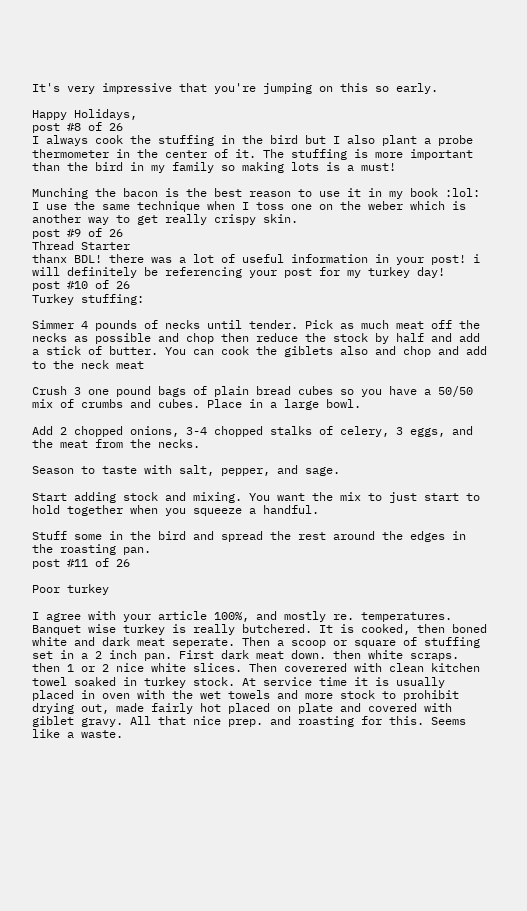It's very impressive that you're jumping on this so early.

Happy Holidays,
post #8 of 26
I always cook the stuffing in the bird but I also plant a probe thermometer in the center of it. The stuffing is more important than the bird in my family so making lots is a must!

Munching the bacon is the best reason to use it in my book :lol: I use the same technique when I toss one on the weber which is another way to get really crispy skin.
post #9 of 26
Thread Starter
thanx BDL! there was a lot of useful information in your post! i will definitely be referencing your post for my turkey day!
post #10 of 26
Turkey stuffing:

Simmer 4 pounds of necks until tender. Pick as much meat off the necks as possible and chop then reduce the stock by half and add a stick of butter. You can cook the giblets also and chop and add to the neck meat

Crush 3 one pound bags of plain bread cubes so you have a 50/50 mix of crumbs and cubes. Place in a large bowl.

Add 2 chopped onions, 3-4 chopped stalks of celery, 3 eggs, and the meat from the necks.

Season to taste with salt, pepper, and sage.

Start adding stock and mixing. You want the mix to just start to hold together when you squeeze a handful.

Stuff some in the bird and spread the rest around the edges in the roasting pan.
post #11 of 26

Poor turkey

I agree with your article 100%, and mostly re. temperatures.
Banquet wise turkey is really butchered. It is cooked, then boned white and dark meat seperate. Then a scoop or square of stuffing set in a 2 inch pan. First dark meat down. then white scraps. then 1 or 2 nice white slices. Then coverered with clean kitchen towel soaked in turkey stock. At service time it is usually placed in oven with the wet towels and more stock to prohibit drying out, made fairly hot placed on plate and covered with giblet gravy. All that nice prep. and roasting for this. Seems like a waste.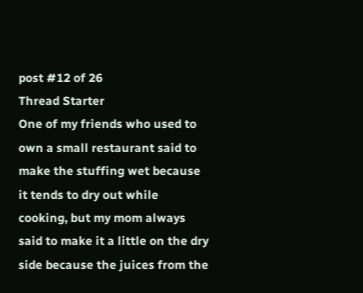post #12 of 26
Thread Starter
One of my friends who used to own a small restaurant said to make the stuffing wet because it tends to dry out while cooking, but my mom always said to make it a little on the dry side because the juices from the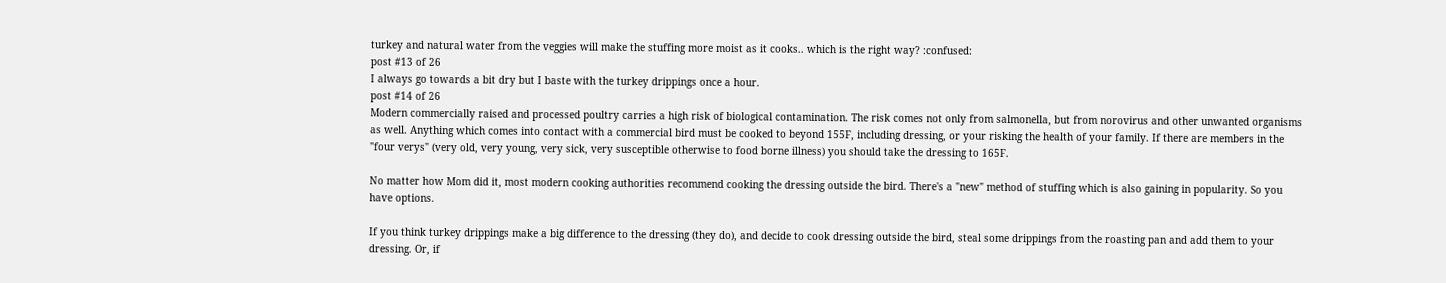turkey and natural water from the veggies will make the stuffing more moist as it cooks.. which is the right way? :confused:
post #13 of 26
I always go towards a bit dry but I baste with the turkey drippings once a hour.
post #14 of 26
Modern commercially raised and processed poultry carries a high risk of biological contamination. The risk comes not only from salmonella, but from norovirus and other unwanted organisms as well. Anything which comes into contact with a commercial bird must be cooked to beyond 155F, including dressing, or your risking the health of your family. If there are members in the "four verys" (very old, very young, very sick, very susceptible otherwise to food borne illness) you should take the dressing to 165F.

No matter how Mom did it, most modern cooking authorities recommend cooking the dressing outside the bird. There's a "new" method of stuffing which is also gaining in popularity. So you have options.

If you think turkey drippings make a big difference to the dressing (they do), and decide to cook dressing outside the bird, steal some drippings from the roasting pan and add them to your dressing. Or, if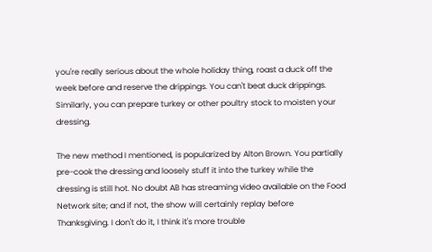you're really serious about the whole holiday thing, roast a duck off the week before and reserve the drippings. You can't beat duck drippings. Similarly, you can prepare turkey or other poultry stock to moisten your dressing.

The new method I mentioned, is popularized by Alton Brown. You partially pre-cook the dressing and loosely stuff it into the turkey while the dressing is still hot. No doubt AB has streaming video available on the Food Network site; and if not, the show will certainly replay before Thanksgiving. I don't do it, I think it's more trouble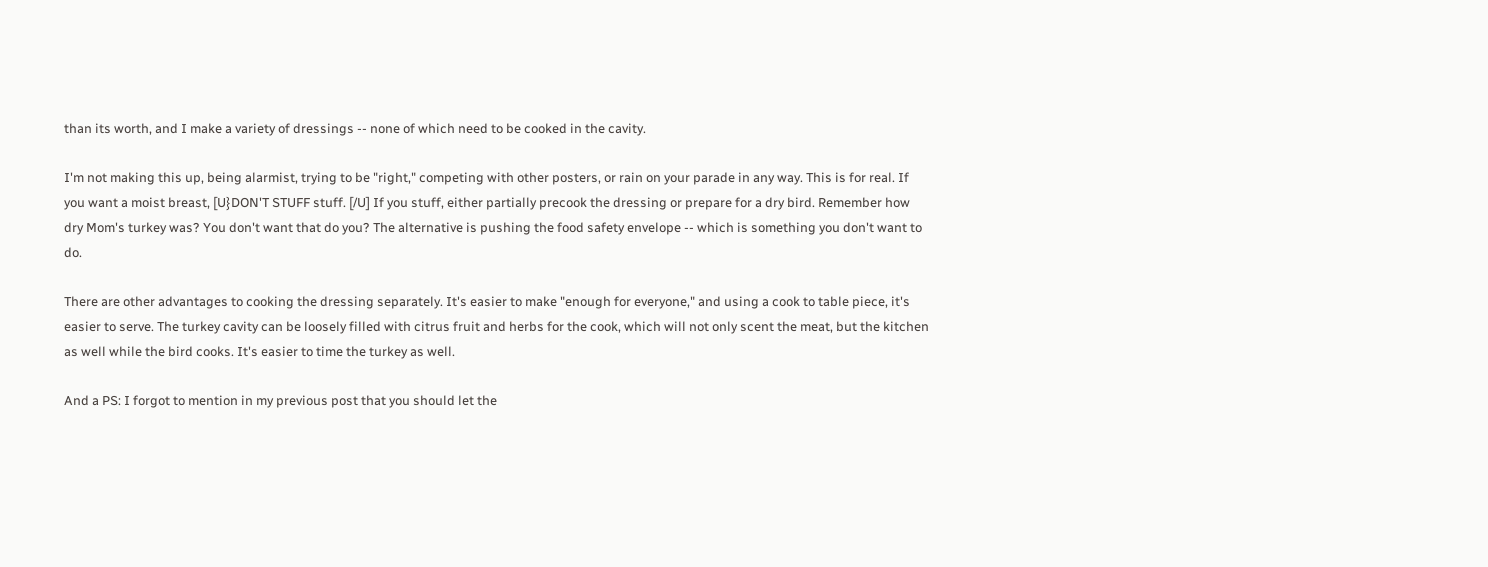than its worth, and I make a variety of dressings -- none of which need to be cooked in the cavity.

I'm not making this up, being alarmist, trying to be "right," competing with other posters, or rain on your parade in any way. This is for real. If you want a moist breast, [U}DON'T STUFF stuff. [/U] If you stuff, either partially precook the dressing or prepare for a dry bird. Remember how dry Mom's turkey was? You don't want that do you? The alternative is pushing the food safety envelope -- which is something you don't want to do.

There are other advantages to cooking the dressing separately. It's easier to make "enough for everyone," and using a cook to table piece, it's easier to serve. The turkey cavity can be loosely filled with citrus fruit and herbs for the cook, which will not only scent the meat, but the kitchen as well while the bird cooks. It's easier to time the turkey as well.

And a PS: I forgot to mention in my previous post that you should let the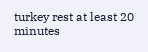turkey rest at least 20 minutes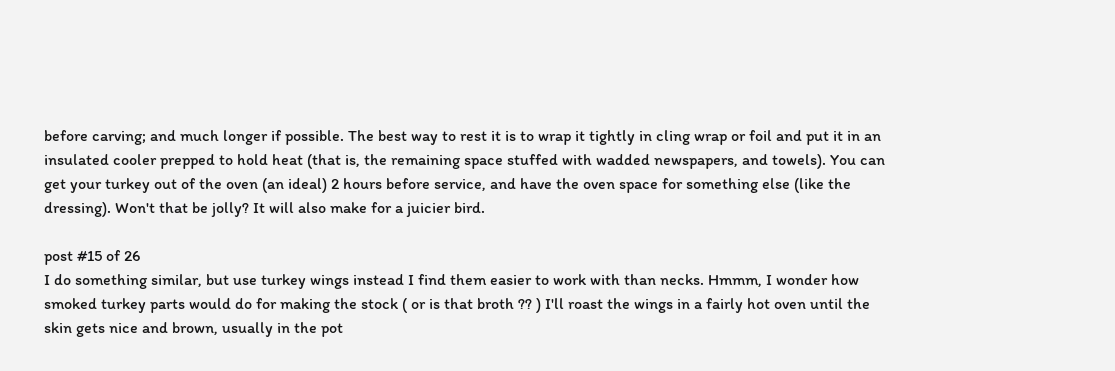before carving; and much longer if possible. The best way to rest it is to wrap it tightly in cling wrap or foil and put it in an insulated cooler prepped to hold heat (that is, the remaining space stuffed with wadded newspapers, and towels). You can get your turkey out of the oven (an ideal) 2 hours before service, and have the oven space for something else (like the dressing). Won't that be jolly? It will also make for a juicier bird.

post #15 of 26
I do something similar, but use turkey wings instead I find them easier to work with than necks. Hmmm, I wonder how smoked turkey parts would do for making the stock ( or is that broth ?? ) I'll roast the wings in a fairly hot oven until the skin gets nice and brown, usually in the pot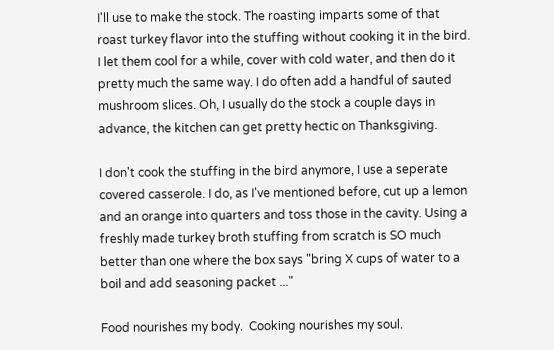I'll use to make the stock. The roasting imparts some of that roast turkey flavor into the stuffing without cooking it in the bird. I let them cool for a while, cover with cold water, and then do it pretty much the same way. I do often add a handful of sauted mushroom slices. Oh, I usually do the stock a couple days in advance, the kitchen can get pretty hectic on Thanksgiving.

I don't cook the stuffing in the bird anymore, I use a seperate covered casserole. I do, as I've mentioned before, cut up a lemon and an orange into quarters and toss those in the cavity. Using a freshly made turkey broth stuffing from scratch is SO much better than one where the box says "bring X cups of water to a boil and add seasoning packet ..."

Food nourishes my body.  Cooking nourishes my soul.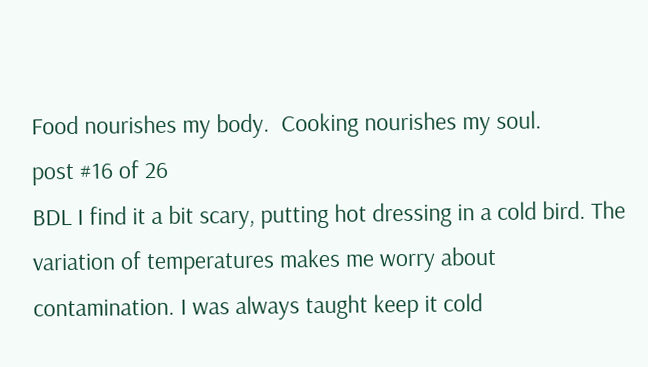Food nourishes my body.  Cooking nourishes my soul.
post #16 of 26
BDL I find it a bit scary, putting hot dressing in a cold bird. The variation of temperatures makes me worry about contamination. I was always taught keep it cold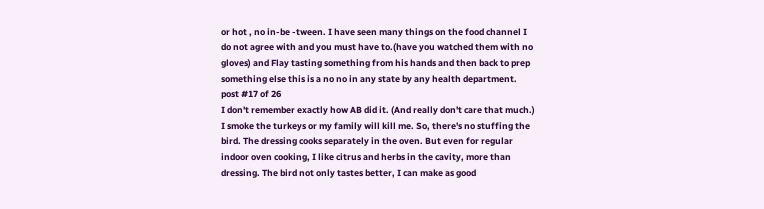or hot , no in-be -tween. I have seen many things on the food channel I do not agree with and you must have to.(have you watched them with no gloves) and Flay tasting something from his hands and then back to prep something else this is a no no in any state by any health department.
post #17 of 26
I don't remember exactly how AB did it. (And really don't care that much.) I smoke the turkeys or my family will kill me. So, there's no stuffing the bird. The dressing cooks separately in the oven. But even for regular indoor oven cooking, I like citrus and herbs in the cavity, more than dressing. The bird not only tastes better, I can make as good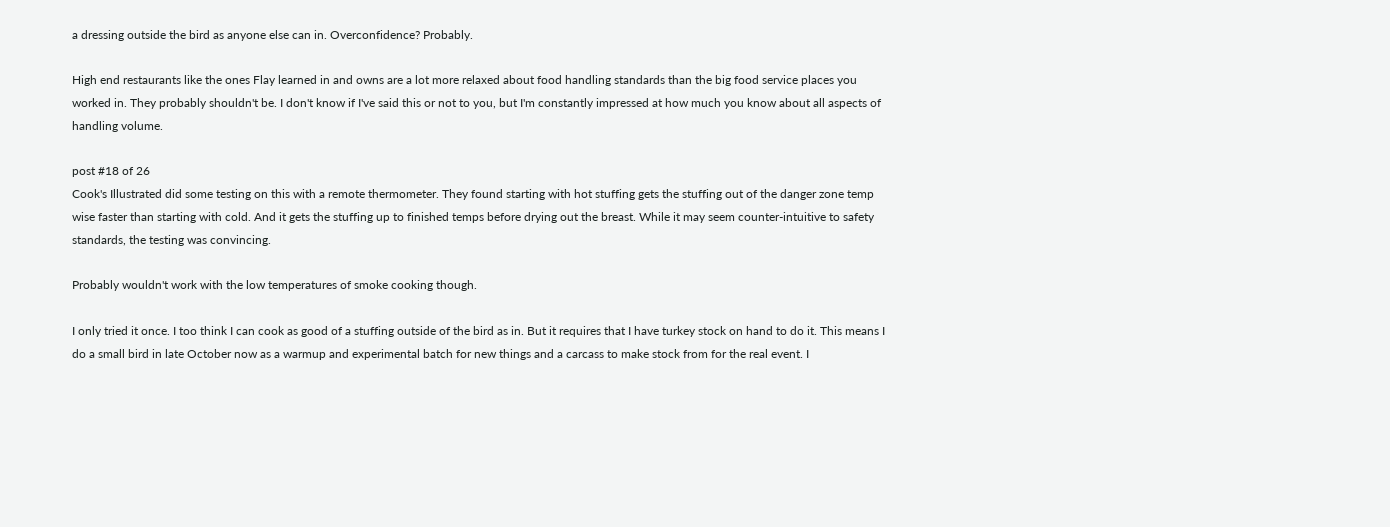a dressing outside the bird as anyone else can in. Overconfidence? Probably.

High end restaurants like the ones Flay learned in and owns are a lot more relaxed about food handling standards than the big food service places you worked in. They probably shouldn't be. I don't know if I've said this or not to you, but I'm constantly impressed at how much you know about all aspects of handling volume.

post #18 of 26
Cook's Illustrated did some testing on this with a remote thermometer. They found starting with hot stuffing gets the stuffing out of the danger zone temp wise faster than starting with cold. And it gets the stuffing up to finished temps before drying out the breast. While it may seem counter-intuitive to safety standards, the testing was convincing.

Probably wouldn't work with the low temperatures of smoke cooking though.

I only tried it once. I too think I can cook as good of a stuffing outside of the bird as in. But it requires that I have turkey stock on hand to do it. This means I do a small bird in late October now as a warmup and experimental batch for new things and a carcass to make stock from for the real event. I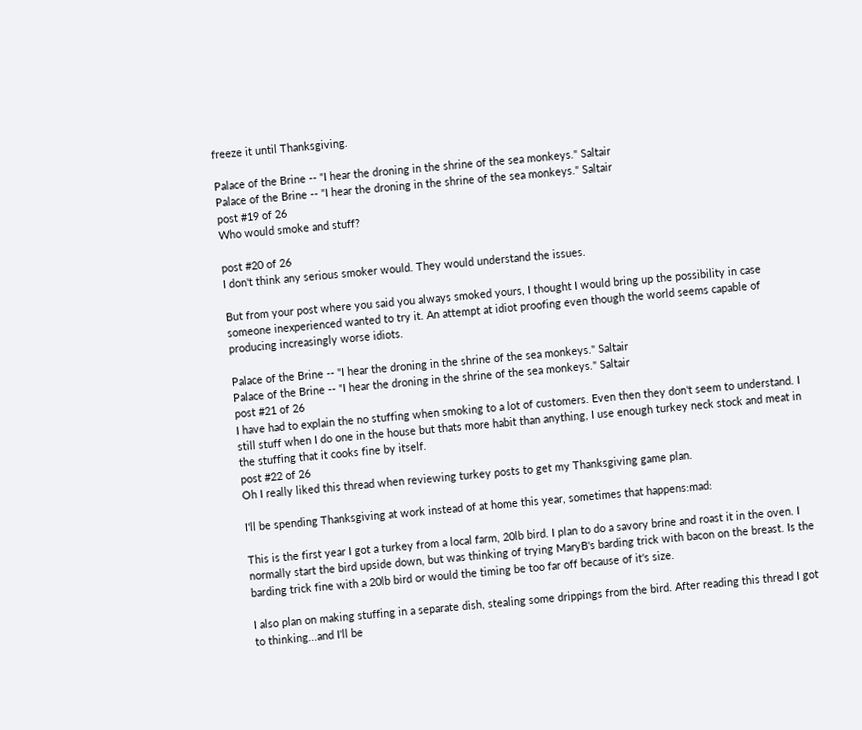freeze it until Thanksgiving.

Palace of the Brine -- "I hear the droning in the shrine of the sea monkeys." Saltair
Palace of the Brine -- "I hear the droning in the shrine of the sea monkeys." Saltair
post #19 of 26
Who would smoke and stuff?

post #20 of 26
I don't think any serious smoker would. They would understand the issues.

But from your post where you said you always smoked yours, I thought I would bring up the possibility in case someone inexperienced wanted to try it. An attempt at idiot proofing even though the world seems capable of producing increasingly worse idiots.

Palace of the Brine -- "I hear the droning in the shrine of the sea monkeys." Saltair
Palace of the Brine -- "I hear the droning in the shrine of the sea monkeys." Saltair
post #21 of 26
I have had to explain the no stuffing when smoking to a lot of customers. Even then they don't seem to understand. I still stuff when I do one in the house but thats more habit than anything, I use enough turkey neck stock and meat in the stuffing that it cooks fine by itself.
post #22 of 26
Oh I really liked this thread when reviewing turkey posts to get my Thanksgiving game plan.

I'll be spending Thanksgiving at work instead of at home this year, sometimes that happens:mad:

This is the first year I got a turkey from a local farm, 20lb bird. I plan to do a savory brine and roast it in the oven. I normally start the bird upside down, but was thinking of trying MaryB's barding trick with bacon on the breast. Is the barding trick fine with a 20lb bird or would the timing be too far off because of it's size.

I also plan on making stuffing in a separate dish, stealing some drippings from the bird. After reading this thread I got to thinking...and I'll be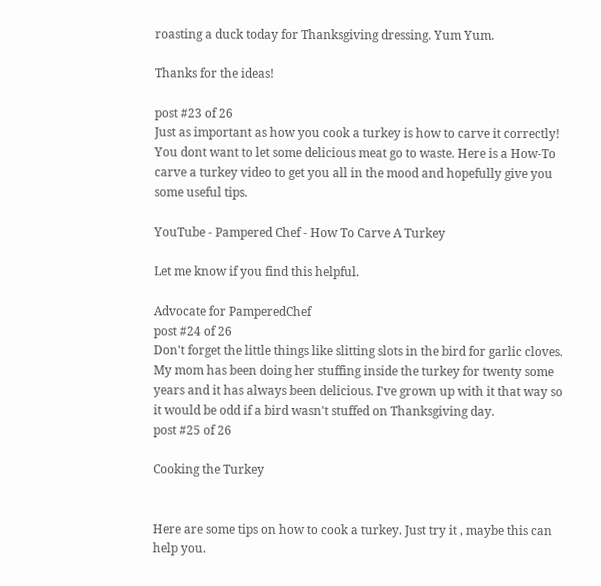roasting a duck today for Thanksgiving dressing. Yum Yum.

Thanks for the ideas!

post #23 of 26
Just as important as how you cook a turkey is how to carve it correctly! You dont want to let some delicious meat go to waste. Here is a How-To carve a turkey video to get you all in the mood and hopefully give you some useful tips.

YouTube - Pampered Chef - How To Carve A Turkey

Let me know if you find this helpful.

Advocate for PamperedChef
post #24 of 26
Don't forget the little things like slitting slots in the bird for garlic cloves. My mom has been doing her stuffing inside the turkey for twenty some years and it has always been delicious. I've grown up with it that way so it would be odd if a bird wasn't stuffed on Thanksgiving day.
post #25 of 26

Cooking the Turkey


Here are some tips on how to cook a turkey. Just try it , maybe this can help you.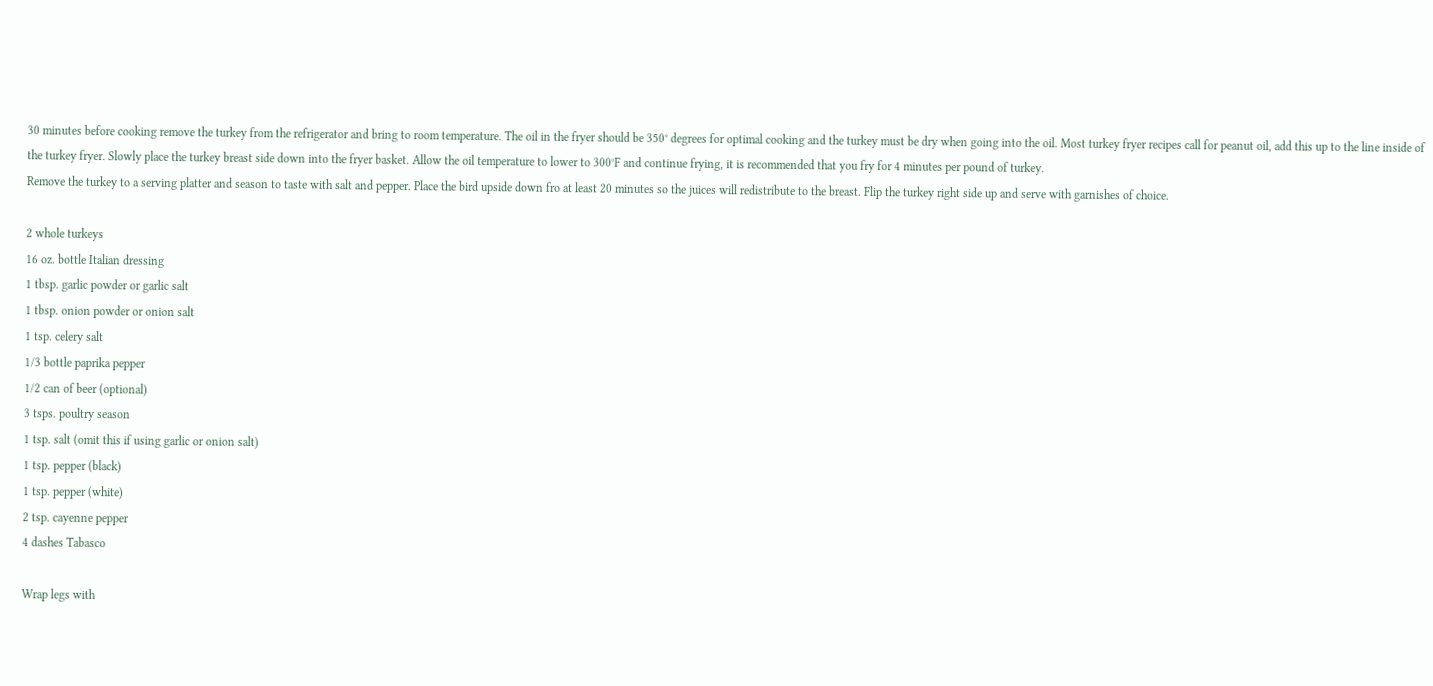30 minutes before cooking remove the turkey from the refrigerator and bring to room temperature. The oil in the fryer should be 350° degrees for optimal cooking and the turkey must be dry when going into the oil. Most turkey fryer recipes call for peanut oil, add this up to the line inside of the turkey fryer. Slowly place the turkey breast side down into the fryer basket. Allow the oil temperature to lower to 300°F and continue frying, it is recommended that you fry for 4 minutes per pound of turkey.
Remove the turkey to a serving platter and season to taste with salt and pepper. Place the bird upside down fro at least 20 minutes so the juices will redistribute to the breast. Flip the turkey right side up and serve with garnishes of choice.

2 whole turkeys
16 oz. bottle Italian dressing
1 tbsp. garlic powder or garlic salt
1 tbsp. onion powder or onion salt
1 tsp. celery salt
1/3 bottle paprika pepper
1/2 can of beer (optional)
3 tsps. poultry season
1 tsp. salt (omit this if using garlic or onion salt)
1 tsp. pepper (black)
1 tsp. pepper (white)
2 tsp. cayenne pepper
4 dashes Tabasco

Wrap legs with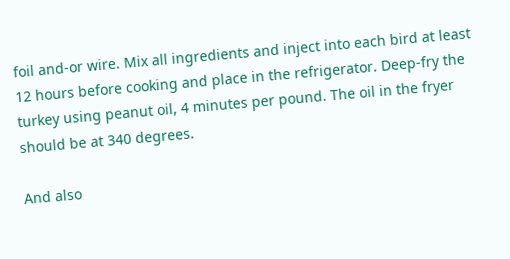foil and-or wire. Mix all ingredients and inject into each bird at least 12 hours before cooking and place in the refrigerator. Deep-fry the turkey using peanut oil, 4 minutes per pound. The oil in the fryer should be at 340 degrees.

And also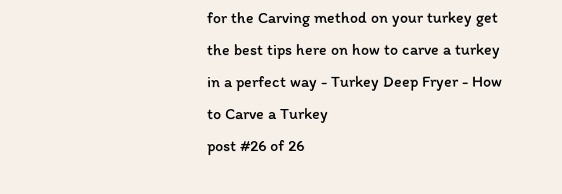for the Carving method on your turkey get the best tips here on how to carve a turkey in a perfect way - Turkey Deep Fryer - How to Carve a Turkey
post #26 of 26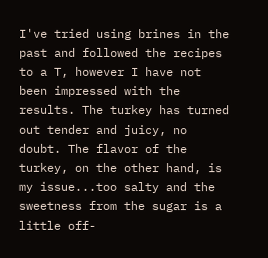I've tried using brines in the past and followed the recipes to a T, however I have not been impressed with the results. The turkey has turned out tender and juicy, no doubt. The flavor of the turkey, on the other hand, is my issue...too salty and the sweetness from the sugar is a little off-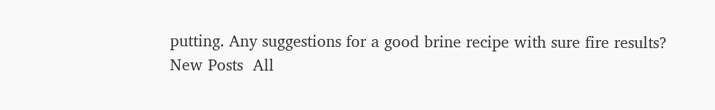putting. Any suggestions for a good brine recipe with sure fire results?
New Posts  All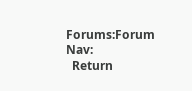Forums:Forum Nav:
  Return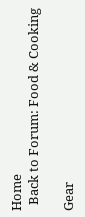Home
  Back to Forum: Food & Cooking

Gear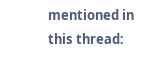mentioned in this thread: